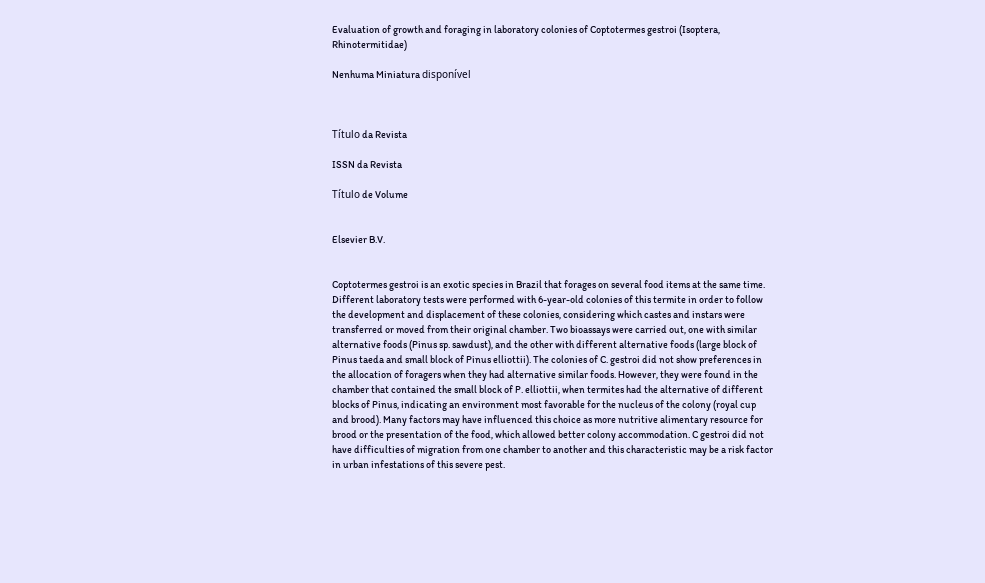Evaluation of growth and foraging in laboratory colonies of Coptotermes gestroi (Isoptera, Rhinotermitidae)

Nenhuma Miniatura disponível



Título da Revista

ISSN da Revista

Título de Volume


Elsevier B.V.


Coptotermes gestroi is an exotic species in Brazil that forages on several food items at the same time. Different laboratory tests were performed with 6-year-old colonies of this termite in order to follow the development and displacement of these colonies, considering which castes and instars were transferred or moved from their original chamber. Two bioassays were carried out, one with similar alternative foods (Pinus sp. sawdust), and the other with different alternative foods (large block of Pinus taeda and small block of Pinus elliottii). The colonies of C. gestroi did not show preferences in the allocation of foragers when they had alternative similar foods. However, they were found in the chamber that contained the small block of P. elliottii, when termites had the alternative of different blocks of Pinus, indicating an environment most favorable for the nucleus of the colony (royal cup and brood). Many factors may have influenced this choice as more nutritive alimentary resource for brood or the presentation of the food, which allowed better colony accommodation. C gestroi did not have difficulties of migration from one chamber to another and this characteristic may be a risk factor in urban infestations of this severe pest.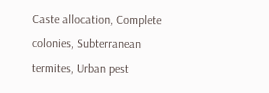Caste allocation, Complete colonies, Subterranean termites, Urban pest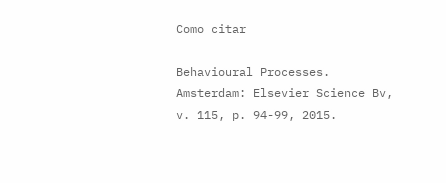Como citar

Behavioural Processes. Amsterdam: Elsevier Science Bv, v. 115, p. 94-99, 2015.